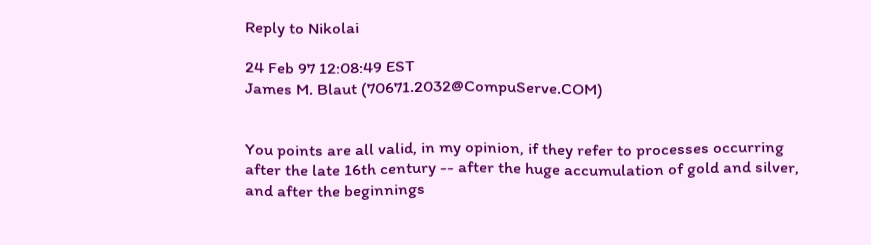Reply to Nikolai

24 Feb 97 12:08:49 EST
James M. Blaut (70671.2032@CompuServe.COM)


You points are all valid, in my opinion, if they refer to processes occurring
after the late 16th century -- after the huge accumulation of gold and silver,
and after the beginnings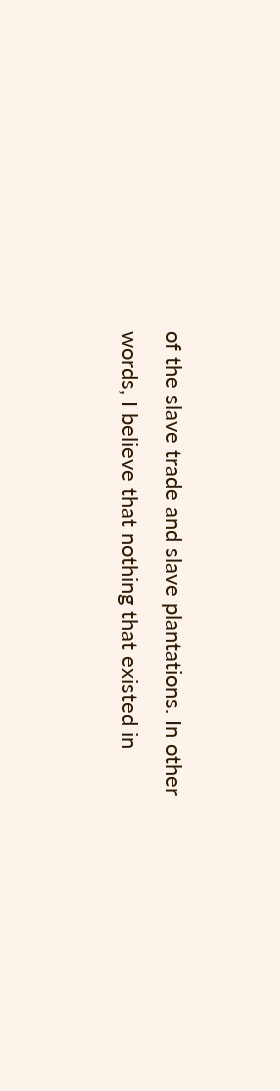of the slave trade and slave plantations. In other
words, I believe that nothing that existed in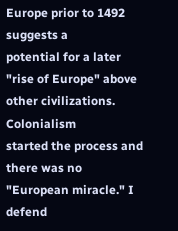Europe prior to 1492 suggests a
potential for a later "rise of Europe" above other civilizations. Colonialism
started the process and there was no "European miracle." I defend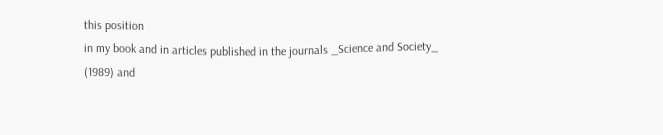this position
in my book and in articles published in the journals _Science and Society_
(1989) and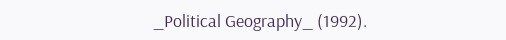_Political Geography_ (1992).